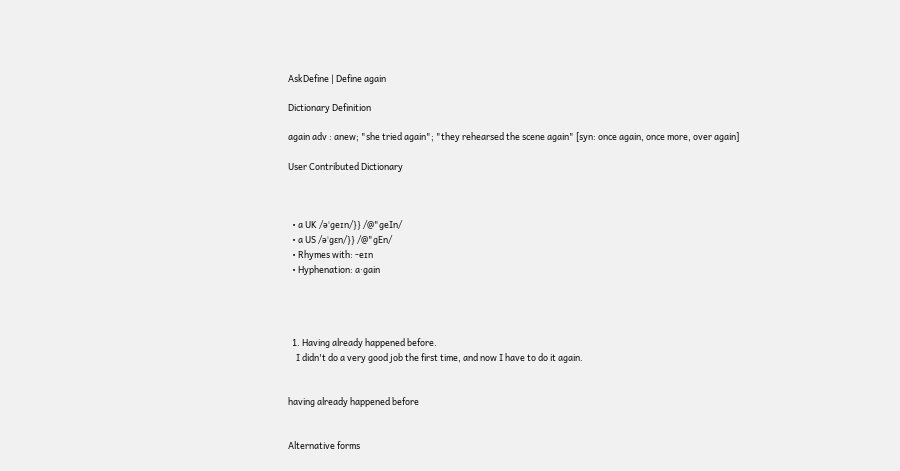AskDefine | Define again

Dictionary Definition

again adv : anew; "she tried again"; "they rehearsed the scene again" [syn: once again, once more, over again]

User Contributed Dictionary



  • a UK /əˈgeɪn/}} /@"geIn/
  • a US /əˈgɛn/}} /@"gEn/
  • Rhymes with: -eɪn
  • Hyphenation: a·gain




  1. Having already happened before.
    I didn't do a very good job the first time, and now I have to do it again.


having already happened before


Alternative forms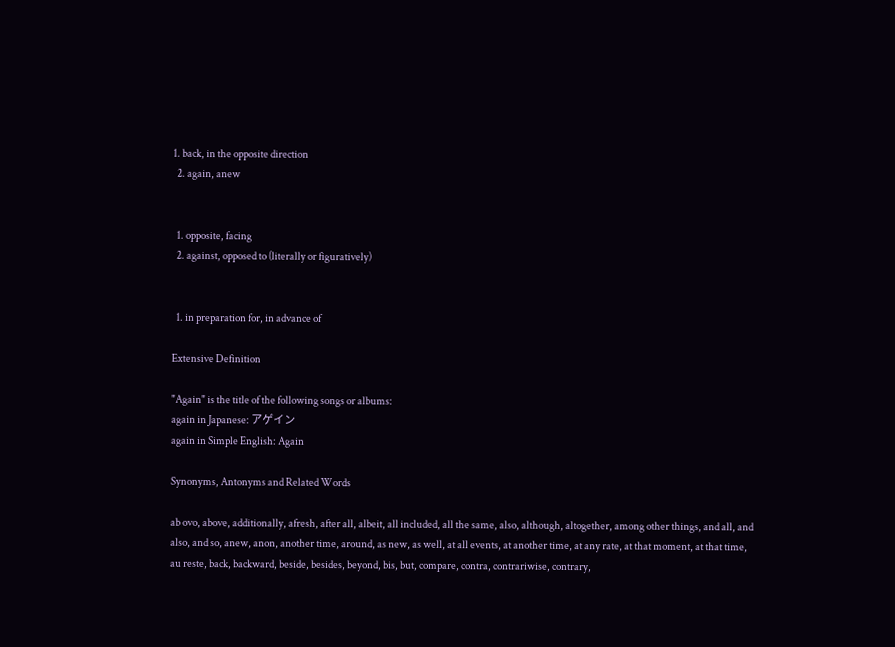1. back, in the opposite direction
  2. again, anew


  1. opposite, facing
  2. against, opposed to (literally or figuratively)


  1. in preparation for, in advance of

Extensive Definition

"Again" is the title of the following songs or albums:
again in Japanese: アゲイン
again in Simple English: Again

Synonyms, Antonyms and Related Words

ab ovo, above, additionally, afresh, after all, albeit, all included, all the same, also, although, altogether, among other things, and all, and also, and so, anew, anon, another time, around, as new, as well, at all events, at another time, at any rate, at that moment, at that time, au reste, back, backward, beside, besides, beyond, bis, but, compare, contra, contrariwise, contrary,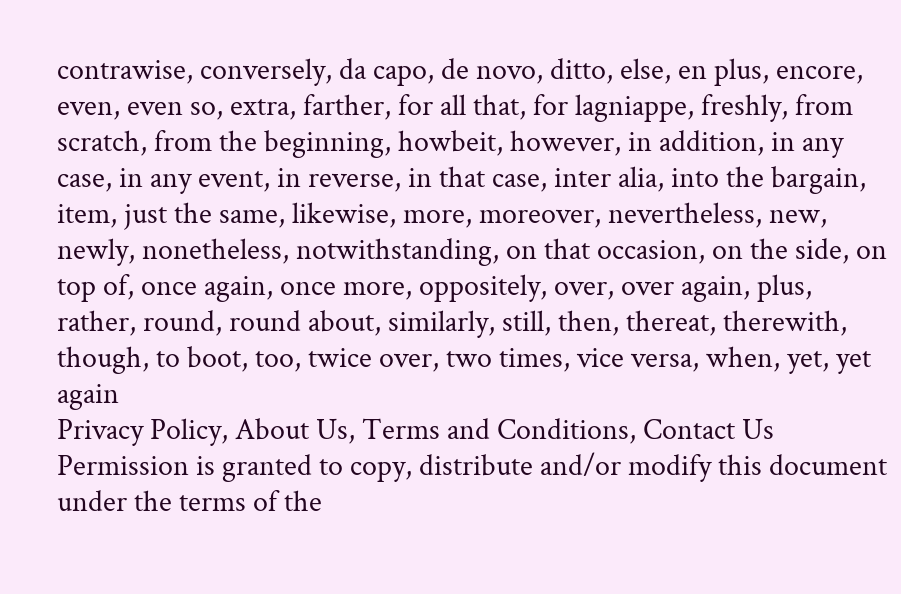contrawise, conversely, da capo, de novo, ditto, else, en plus, encore, even, even so, extra, farther, for all that, for lagniappe, freshly, from scratch, from the beginning, howbeit, however, in addition, in any case, in any event, in reverse, in that case, inter alia, into the bargain, item, just the same, likewise, more, moreover, nevertheless, new, newly, nonetheless, notwithstanding, on that occasion, on the side, on top of, once again, once more, oppositely, over, over again, plus, rather, round, round about, similarly, still, then, thereat, therewith, though, to boot, too, twice over, two times, vice versa, when, yet, yet again
Privacy Policy, About Us, Terms and Conditions, Contact Us
Permission is granted to copy, distribute and/or modify this document under the terms of the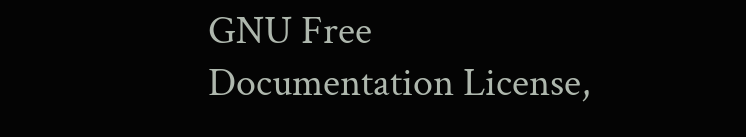GNU Free Documentation License,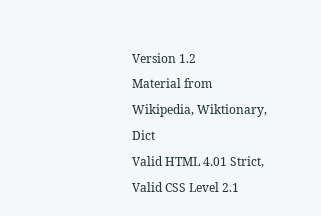Version 1.2
Material from Wikipedia, Wiktionary, Dict
Valid HTML 4.01 Strict, Valid CSS Level 2.1